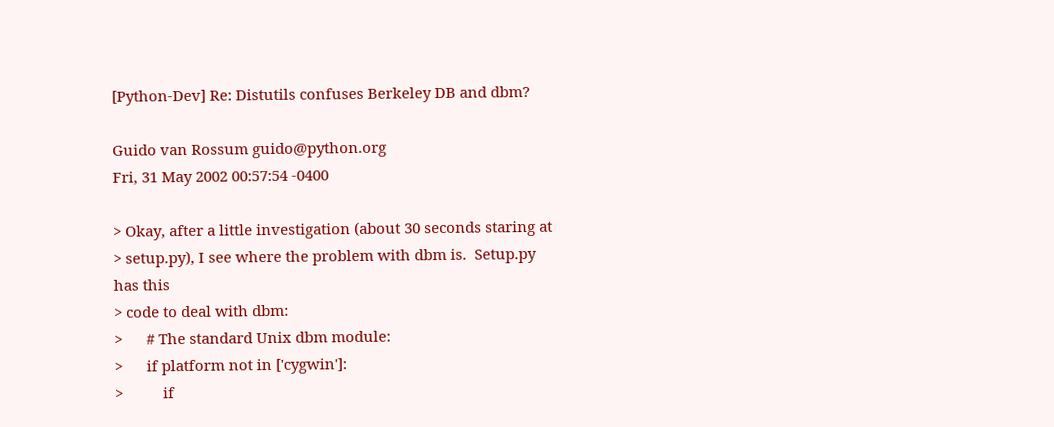[Python-Dev] Re: Distutils confuses Berkeley DB and dbm?

Guido van Rossum guido@python.org
Fri, 31 May 2002 00:57:54 -0400

> Okay, after a little investigation (about 30 seconds staring at
> setup.py), I see where the problem with dbm is.  Setup.py has this
> code to deal with dbm:
>      # The standard Unix dbm module:
>      if platform not in ['cygwin']:
>          if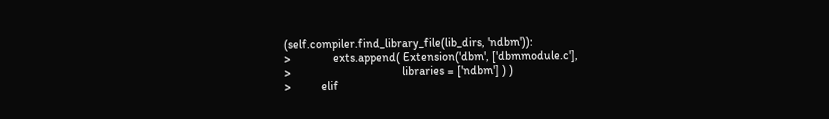(self.compiler.find_library_file(lib_dirs, 'ndbm')):
>              exts.append( Extension('dbm', ['dbmmodule.c'],
>                                     libraries = ['ndbm'] ) )
>          elif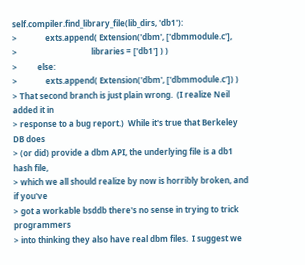self.compiler.find_library_file(lib_dirs, 'db1'):
>              exts.append( Extension('dbm', ['dbmmodule.c'],
>                                     libraries = ['db1'] ) )
>          else:
>              exts.append( Extension('dbm', ['dbmmodule.c']) )
> That second branch is just plain wrong.  (I realize Neil added it in
> response to a bug report.)  While it's true that Berkeley DB does
> (or did) provide a dbm API, the underlying file is a db1 hash file,
> which we all should realize by now is horribly broken, and if you've
> got a workable bsddb there's no sense in trying to trick programmers
> into thinking they also have real dbm files.  I suggest we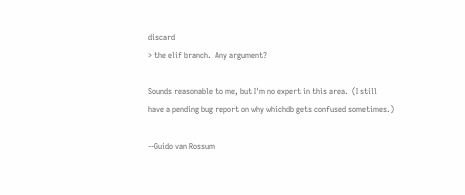discard
> the elif branch.  Any argument?

Sounds reasonable to me, but I'm no expert in this area.  (I still
have a pending bug report on why whichdb gets confused sometimes.)

--Guido van Rossum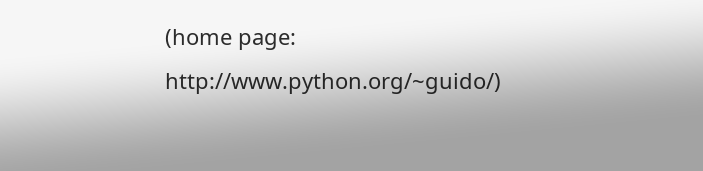(home page: http://www.python.org/~guido/)